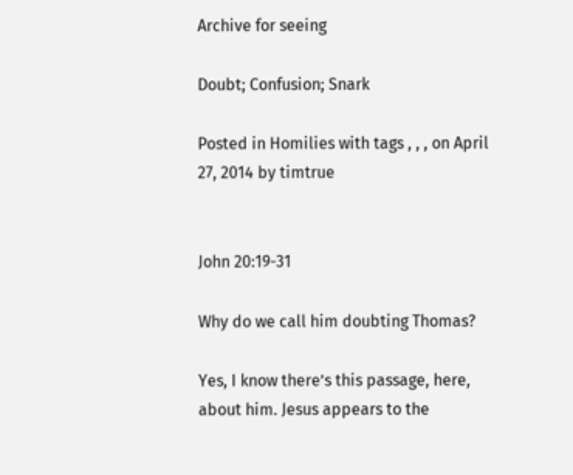Archive for seeing

Doubt; Confusion; Snark

Posted in Homilies with tags , , , on April 27, 2014 by timtrue


John 20:19-31

Why do we call him doubting Thomas?

Yes, I know there’s this passage, here, about him. Jesus appears to the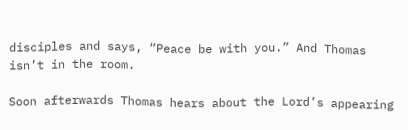disciples and says, “Peace be with you.” And Thomas isn’t in the room.

Soon afterwards Thomas hears about the Lord’s appearing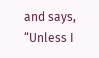and says, “Unless I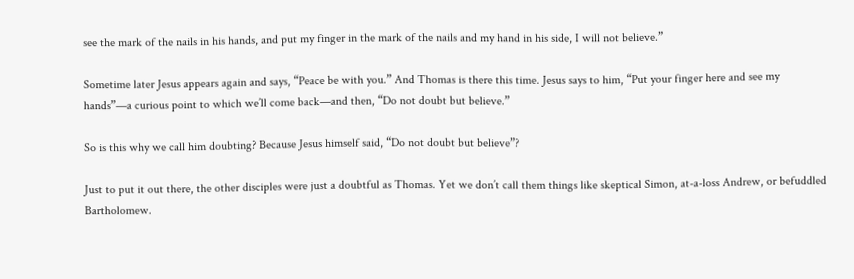see the mark of the nails in his hands, and put my finger in the mark of the nails and my hand in his side, I will not believe.”

Sometime later Jesus appears again and says, “Peace be with you.” And Thomas is there this time. Jesus says to him, “Put your finger here and see my hands”—a curious point to which we’ll come back—and then, “Do not doubt but believe.”

So is this why we call him doubting? Because Jesus himself said, “Do not doubt but believe”?

Just to put it out there, the other disciples were just a doubtful as Thomas. Yet we don’t call them things like skeptical Simon, at-a-loss Andrew, or befuddled Bartholomew.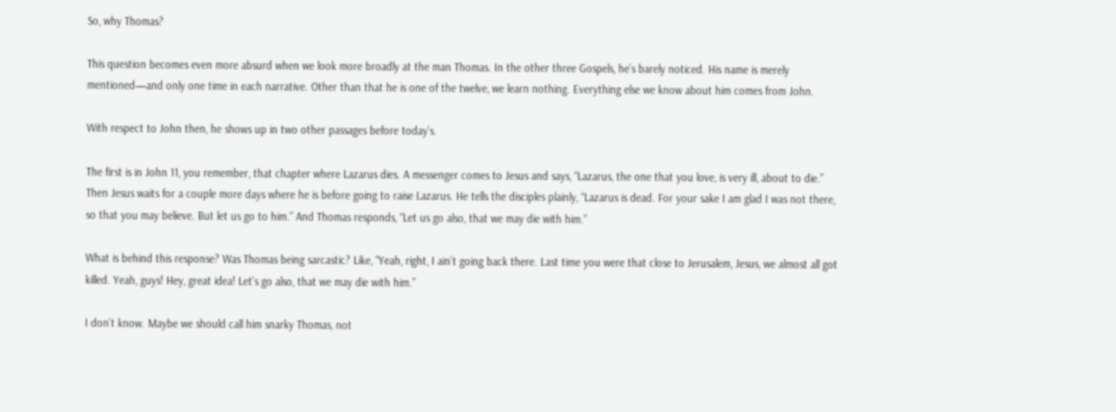So, why Thomas?

This question becomes even more absurd when we look more broadly at the man Thomas. In the other three Gospels, he’s barely noticed. His name is merely mentioned—and only one time in each narrative. Other than that he is one of the twelve, we learn nothing. Everything else we know about him comes from John.

With respect to John then, he shows up in two other passages before today’s.

The first is in John 11, you remember, that chapter where Lazarus dies. A messenger comes to Jesus and says, “Lazarus, the one that you love, is very ill, about to die.” Then Jesus waits for a couple more days where he is before going to raise Lazarus. He tells the disciples plainly, “Lazarus is dead. For your sake I am glad I was not there, so that you may believe. But let us go to him.” And Thomas responds, “Let us go also, that we may die with him.”

What is behind this response? Was Thomas being sarcastic? Like, “Yeah, right, I ain’t going back there. Last time you were that close to Jerusalem, Jesus, we almost all got killed. Yeah, guys! Hey, great idea! Let’s go also, that we may die with him.”

I don’t know. Maybe we should call him snarky Thomas, not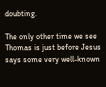doubting.

The only other time we see Thomas is just before Jesus says some very well-known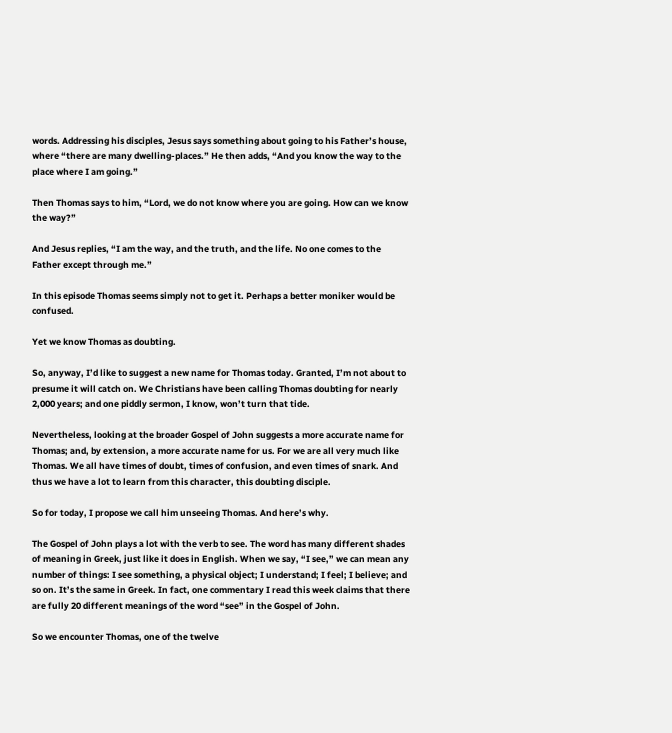words. Addressing his disciples, Jesus says something about going to his Father’s house, where “there are many dwelling-places.” He then adds, “And you know the way to the place where I am going.”

Then Thomas says to him, “Lord, we do not know where you are going. How can we know the way?”

And Jesus replies, “I am the way, and the truth, and the life. No one comes to the Father except through me.”

In this episode Thomas seems simply not to get it. Perhaps a better moniker would be confused.

Yet we know Thomas as doubting.

So, anyway, I’d like to suggest a new name for Thomas today. Granted, I’m not about to presume it will catch on. We Christians have been calling Thomas doubting for nearly 2,000 years; and one piddly sermon, I know, won’t turn that tide.

Nevertheless, looking at the broader Gospel of John suggests a more accurate name for Thomas; and, by extension, a more accurate name for us. For we are all very much like Thomas. We all have times of doubt, times of confusion, and even times of snark. And thus we have a lot to learn from this character, this doubting disciple.

So for today, I propose we call him unseeing Thomas. And here’s why.

The Gospel of John plays a lot with the verb to see. The word has many different shades of meaning in Greek, just like it does in English. When we say, “I see,” we can mean any number of things: I see something, a physical object; I understand; I feel; I believe; and so on. It’s the same in Greek. In fact, one commentary I read this week claims that there are fully 20 different meanings of the word “see” in the Gospel of John.

So we encounter Thomas, one of the twelve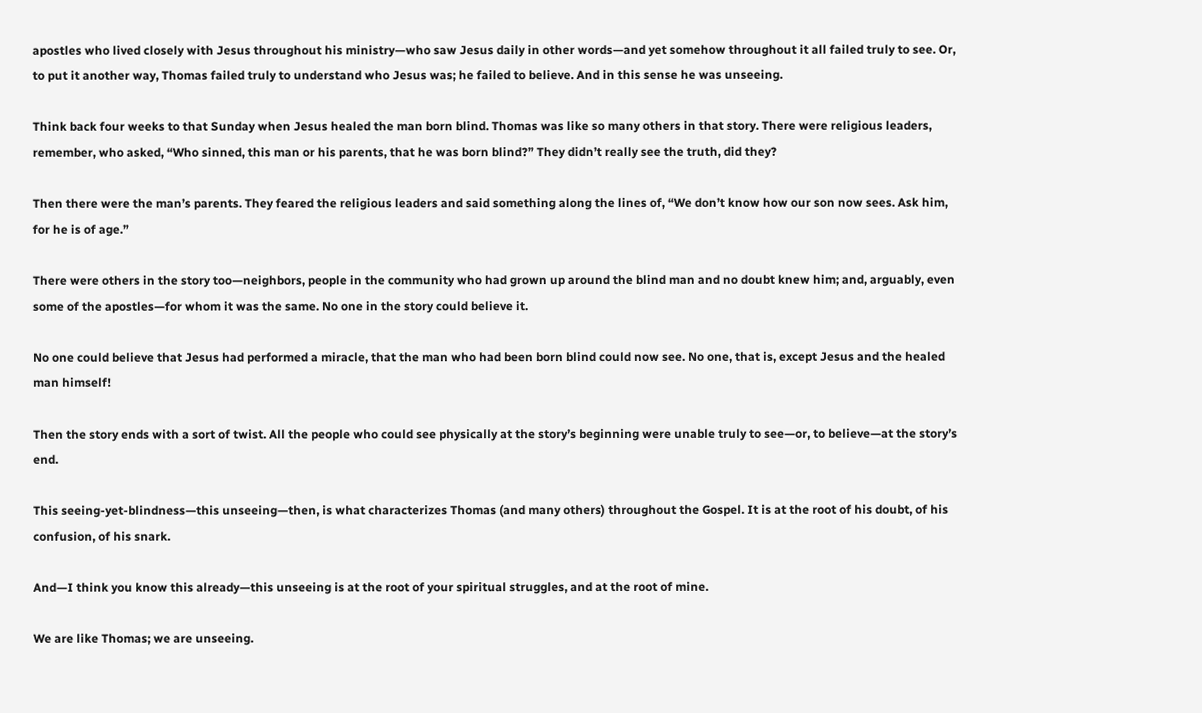apostles who lived closely with Jesus throughout his ministry—who saw Jesus daily in other words—and yet somehow throughout it all failed truly to see. Or, to put it another way, Thomas failed truly to understand who Jesus was; he failed to believe. And in this sense he was unseeing.

Think back four weeks to that Sunday when Jesus healed the man born blind. Thomas was like so many others in that story. There were religious leaders, remember, who asked, “Who sinned, this man or his parents, that he was born blind?” They didn’t really see the truth, did they?

Then there were the man’s parents. They feared the religious leaders and said something along the lines of, “We don’t know how our son now sees. Ask him, for he is of age.”

There were others in the story too—neighbors, people in the community who had grown up around the blind man and no doubt knew him; and, arguably, even some of the apostles—for whom it was the same. No one in the story could believe it.

No one could believe that Jesus had performed a miracle, that the man who had been born blind could now see. No one, that is, except Jesus and the healed man himself!

Then the story ends with a sort of twist. All the people who could see physically at the story’s beginning were unable truly to see—or, to believe—at the story’s end.

This seeing-yet-blindness—this unseeing—then, is what characterizes Thomas (and many others) throughout the Gospel. It is at the root of his doubt, of his confusion, of his snark.

And—I think you know this already—this unseeing is at the root of your spiritual struggles, and at the root of mine.

We are like Thomas; we are unseeing.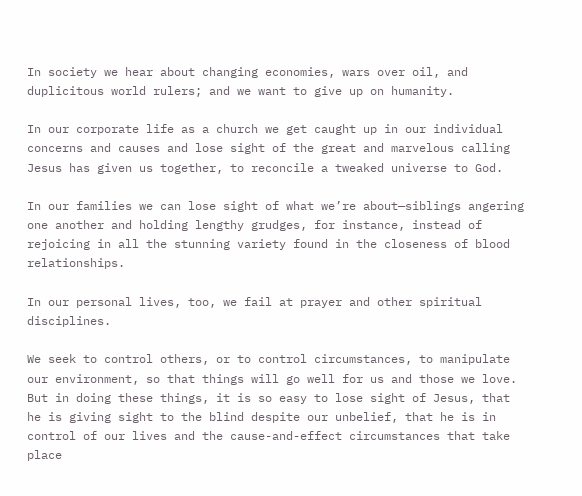In society we hear about changing economies, wars over oil, and duplicitous world rulers; and we want to give up on humanity.

In our corporate life as a church we get caught up in our individual concerns and causes and lose sight of the great and marvelous calling Jesus has given us together, to reconcile a tweaked universe to God.

In our families we can lose sight of what we’re about—siblings angering one another and holding lengthy grudges, for instance, instead of rejoicing in all the stunning variety found in the closeness of blood relationships.

In our personal lives, too, we fail at prayer and other spiritual disciplines.

We seek to control others, or to control circumstances, to manipulate our environment, so that things will go well for us and those we love. But in doing these things, it is so easy to lose sight of Jesus, that he is giving sight to the blind despite our unbelief, that he is in control of our lives and the cause-and-effect circumstances that take place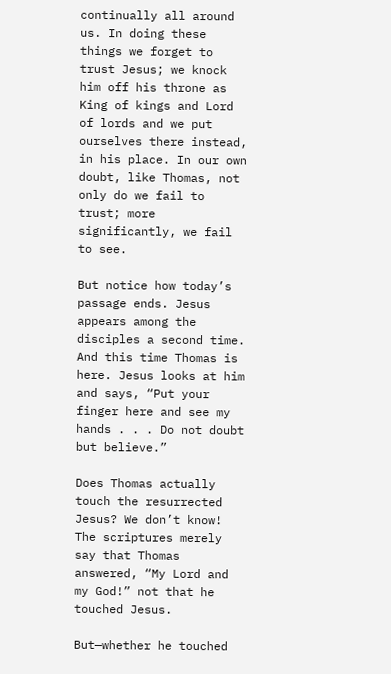continually all around us. In doing these things we forget to trust Jesus; we knock him off his throne as King of kings and Lord of lords and we put ourselves there instead, in his place. In our own doubt, like Thomas, not only do we fail to trust; more significantly, we fail to see.

But notice how today’s passage ends. Jesus appears among the disciples a second time. And this time Thomas is here. Jesus looks at him and says, “Put your finger here and see my hands . . . Do not doubt but believe.”

Does Thomas actually touch the resurrected Jesus? We don’t know! The scriptures merely say that Thomas answered, “My Lord and my God!” not that he touched Jesus.

But—whether he touched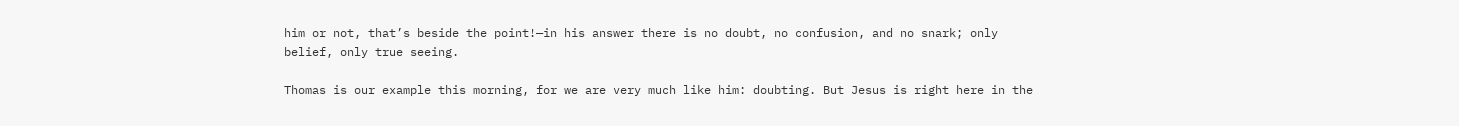him or not, that’s beside the point!—in his answer there is no doubt, no confusion, and no snark; only belief, only true seeing.

Thomas is our example this morning, for we are very much like him: doubting. But Jesus is right here in the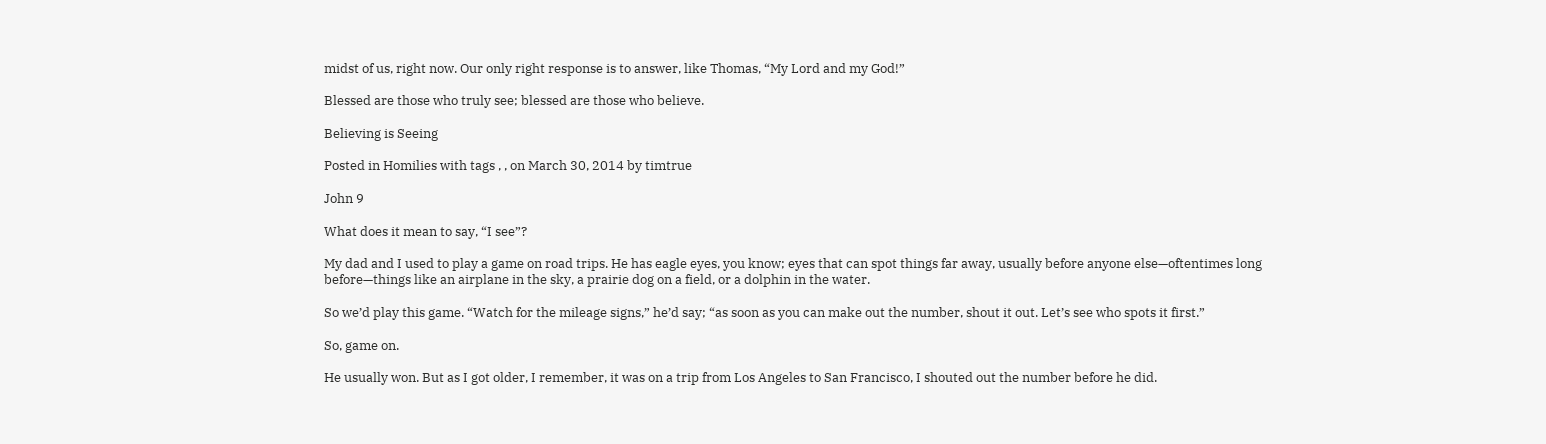midst of us, right now. Our only right response is to answer, like Thomas, “My Lord and my God!”

Blessed are those who truly see; blessed are those who believe.

Believing is Seeing

Posted in Homilies with tags , , on March 30, 2014 by timtrue

John 9

What does it mean to say, “I see”?

My dad and I used to play a game on road trips. He has eagle eyes, you know; eyes that can spot things far away, usually before anyone else—oftentimes long before—things like an airplane in the sky, a prairie dog on a field, or a dolphin in the water.

So we’d play this game. “Watch for the mileage signs,” he’d say; “as soon as you can make out the number, shout it out. Let’s see who spots it first.”

So, game on.

He usually won. But as I got older, I remember, it was on a trip from Los Angeles to San Francisco, I shouted out the number before he did.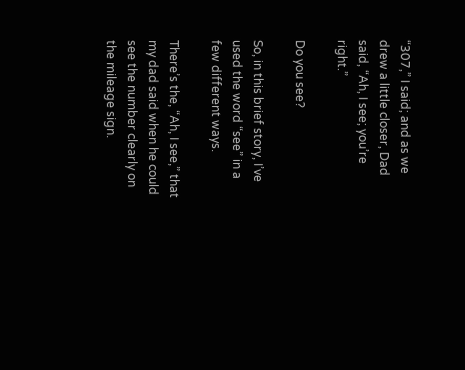“307,” I said; and as we drew a little closer, Dad said, “Ah, I see; you’re right.”

Do you see?

So, in this brief story, I’ve used the word “see” in a few different ways.

There’s the, “Ah, I see,” that my dad said when he could see the number clearly on the mileage sign.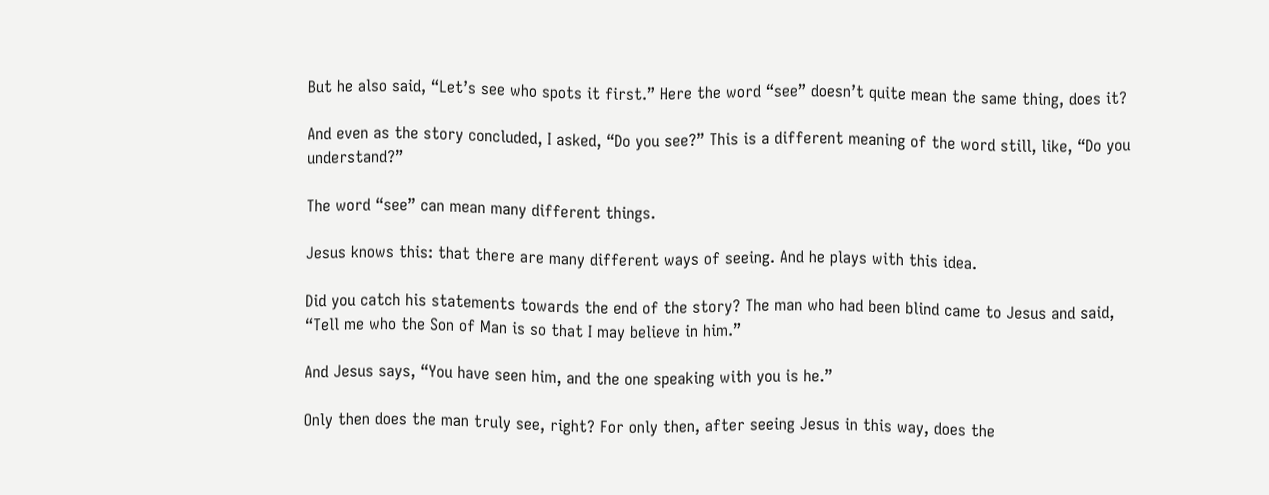But he also said, “Let’s see who spots it first.” Here the word “see” doesn’t quite mean the same thing, does it?

And even as the story concluded, I asked, “Do you see?” This is a different meaning of the word still, like, “Do you understand?”

The word “see” can mean many different things.

Jesus knows this: that there are many different ways of seeing. And he plays with this idea.

Did you catch his statements towards the end of the story? The man who had been blind came to Jesus and said, “Tell me who the Son of Man is so that I may believe in him.”

And Jesus says, “You have seen him, and the one speaking with you is he.”

Only then does the man truly see, right? For only then, after seeing Jesus in this way, does the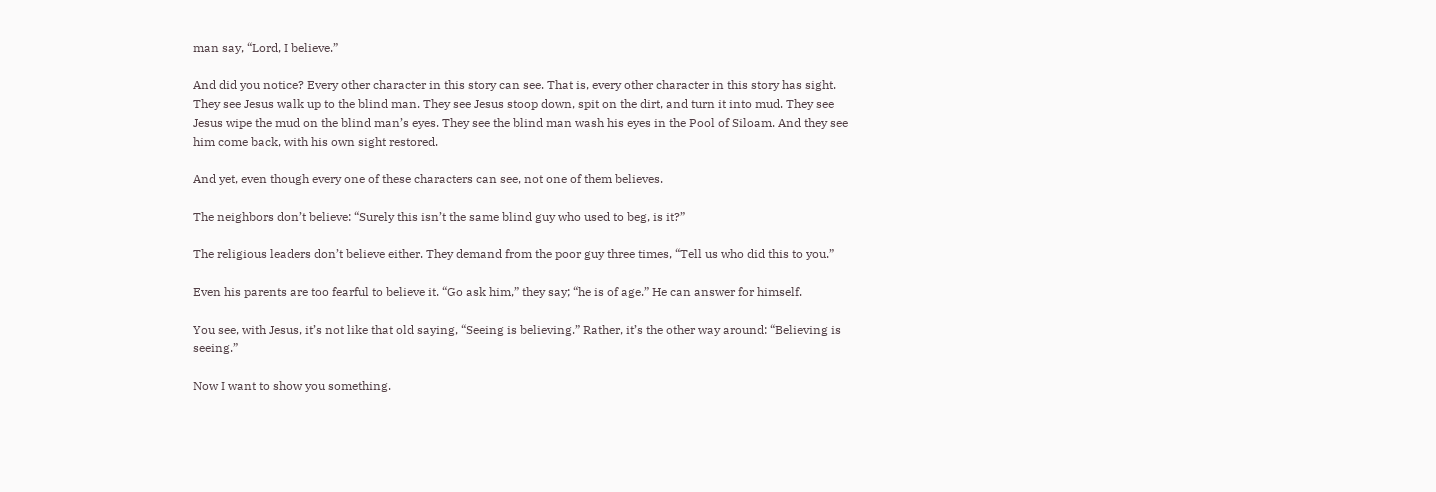man say, “Lord, I believe.”

And did you notice? Every other character in this story can see. That is, every other character in this story has sight. They see Jesus walk up to the blind man. They see Jesus stoop down, spit on the dirt, and turn it into mud. They see Jesus wipe the mud on the blind man’s eyes. They see the blind man wash his eyes in the Pool of Siloam. And they see him come back, with his own sight restored.

And yet, even though every one of these characters can see, not one of them believes.

The neighbors don’t believe: “Surely this isn’t the same blind guy who used to beg, is it?”

The religious leaders don’t believe either. They demand from the poor guy three times, “Tell us who did this to you.”

Even his parents are too fearful to believe it. “Go ask him,” they say; “he is of age.” He can answer for himself.

You see, with Jesus, it’s not like that old saying, “Seeing is believing.” Rather, it’s the other way around: “Believing is seeing.”

Now I want to show you something.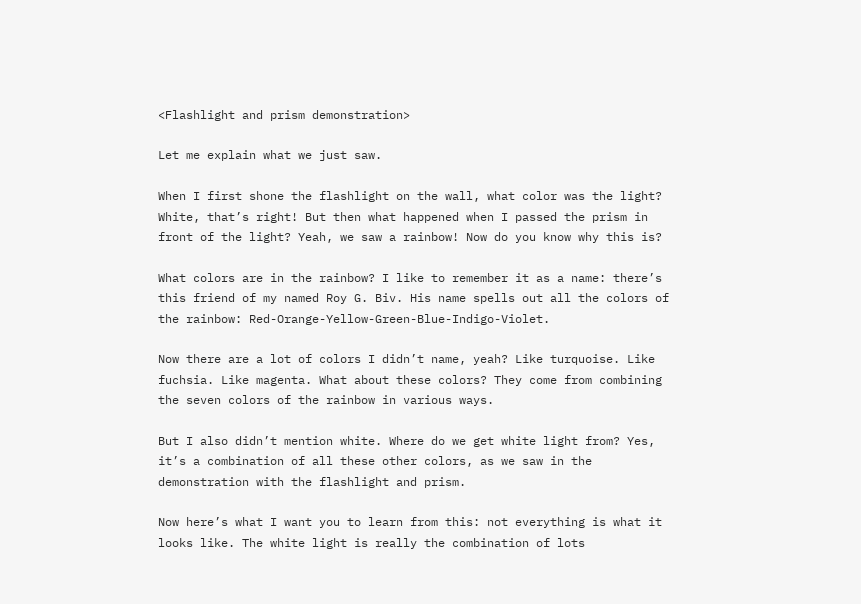<Flashlight and prism demonstration>

Let me explain what we just saw.

When I first shone the flashlight on the wall, what color was the light? White, that’s right! But then what happened when I passed the prism in front of the light? Yeah, we saw a rainbow! Now do you know why this is?

What colors are in the rainbow? I like to remember it as a name: there’s this friend of my named Roy G. Biv. His name spells out all the colors of the rainbow: Red-Orange-Yellow-Green-Blue-Indigo-Violet.

Now there are a lot of colors I didn’t name, yeah? Like turquoise. Like fuchsia. Like magenta. What about these colors? They come from combining the seven colors of the rainbow in various ways.

But I also didn’t mention white. Where do we get white light from? Yes, it’s a combination of all these other colors, as we saw in the demonstration with the flashlight and prism.

Now here’s what I want you to learn from this: not everything is what it looks like. The white light is really the combination of lots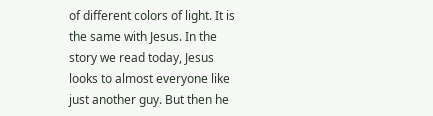of different colors of light. It is the same with Jesus. In the story we read today, Jesus looks to almost everyone like just another guy. But then he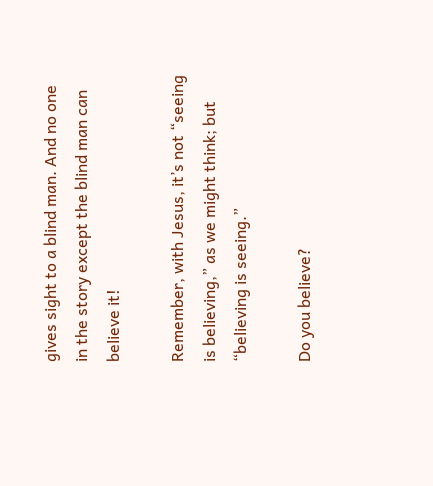gives sight to a blind man. And no one in the story except the blind man can believe it!

Remember, with Jesus, it’s not “seeing is believing,” as we might think; but “believing is seeing.”

Do you believe?